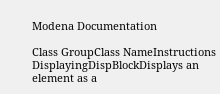Modena Documentation

Class GroupClass NameInstructions
DisplayingDispBlockDisplays an element as a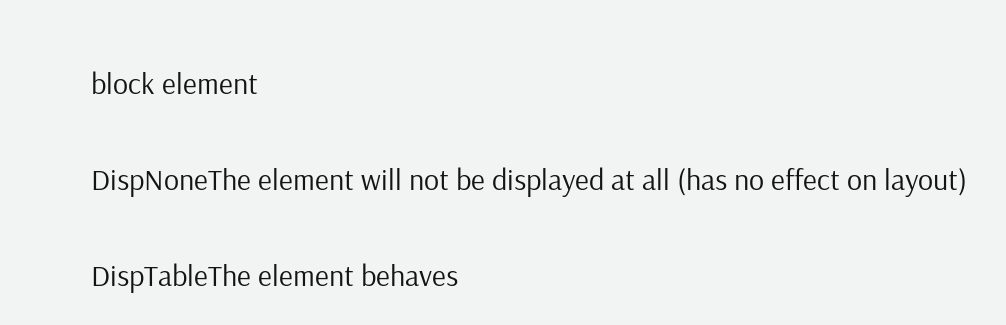block element

DispNoneThe element will not be displayed at all (has no effect on layout)

DispTableThe element behaves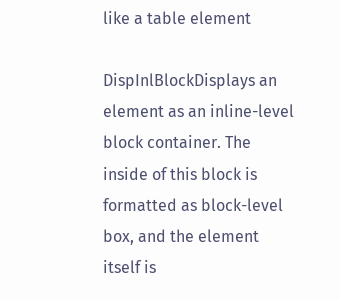like a table element

DispInlBlockDisplays an element as an inline-level block container. The inside of this block is formatted as block-level box, and the element itself is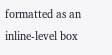formatted as an inline-level box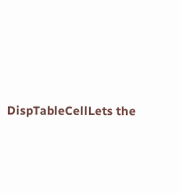DispTableCellLets the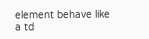element behave like a td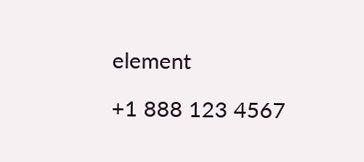element

+1 888 123 4567